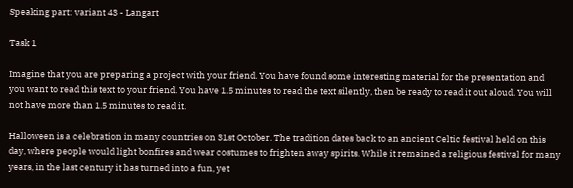Speaking part: variant 43 - Langart

Task 1

Imagine that you are preparing a project with your friend. You have found some interesting material for the presentation and you want to read this text to your friend. You have 1.5 minutes to read the text silently, then be ready to read it out aloud. You will not have more than 1.5 minutes to read it.

Halloween is a celebration in many countries on 31st October. The tradition dates back to an ancient Celtic festival held on this day, where people would light bonfires and wear costumes to frighten away spirits. While it remained a religious festival for many years, in the last century it has turned into a fun, yet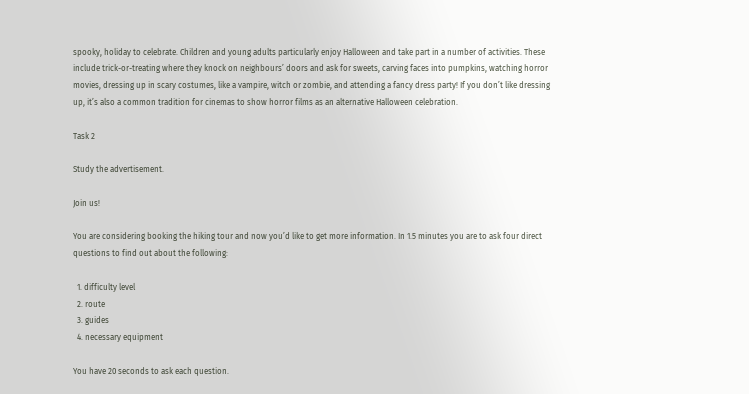spooky, holiday to celebrate. Children and young adults particularly enjoy Halloween and take part in a number of activities. These include trick-or-treating where they knock on neighbours’ doors and ask for sweets, carving faces into pumpkins, watching horror movies, dressing up in scary costumes, like a vampire, witch or zombie, and attending a fancy dress party! If you don’t like dressing up, it’s also a common tradition for cinemas to show horror films as an alternative Halloween celebration.

Task 2

Study the advertisement.

Join us!

You are considering booking the hiking tour and now you’d like to get more information. In 1.5 minutes you are to ask four direct questions to find out about the following:

  1. difficulty level
  2. route
  3. guides
  4. necessary equipment

You have 20 seconds to ask each question.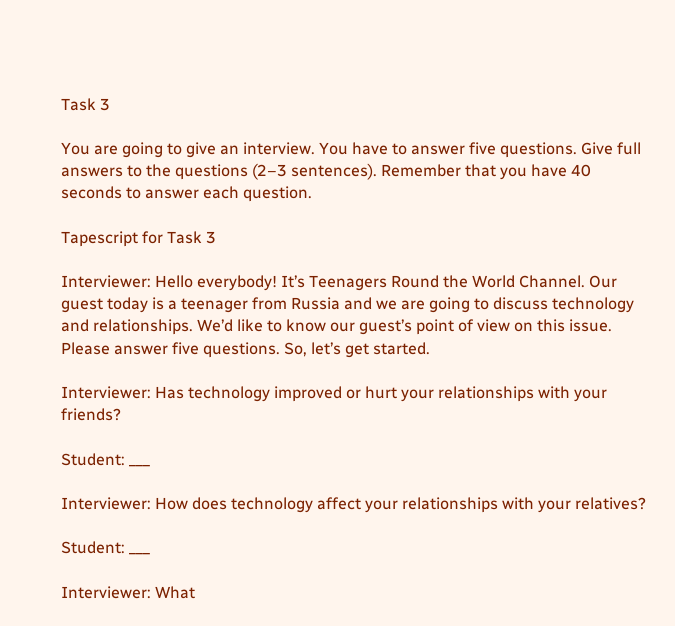Task 3

You are going to give an interview. You have to answer five questions. Give full answers to the questions (2–3 sentences). Remember that you have 40 seconds to answer each question.

Tapescript for Task 3

Interviewer: Hello everybody! It’s Teenagers Round the World Channel. Our guest today is a teenager from Russia and we are going to discuss technology and relationships. We’d like to know our guest’s point of view on this issue. Please answer five questions. So, let’s get started.

Interviewer: Has technology improved or hurt your relationships with your friends?

Student: ___

Interviewer: How does technology affect your relationships with your relatives?

Student: ___

Interviewer: What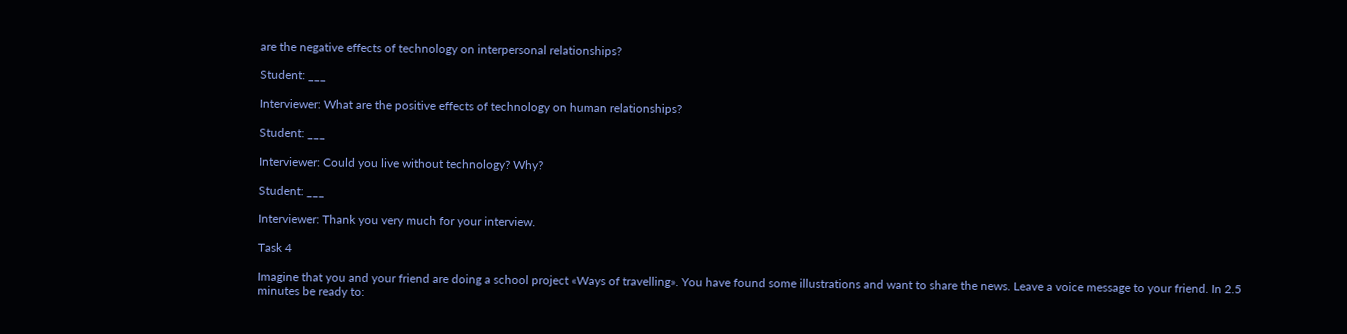are the negative effects of technology on interpersonal relationships?

Student: ___

Interviewer: What are the positive effects of technology on human relationships?

Student: ___

Interviewer: Could you live without technology? Why?

Student: ___

Interviewer: Thank you very much for your interview.

Task 4

Imagine that you and your friend are doing a school project «Ways of travelling». You have found some illustrations and want to share the news. Leave a voice message to your friend. In 2.5 minutes be ready to: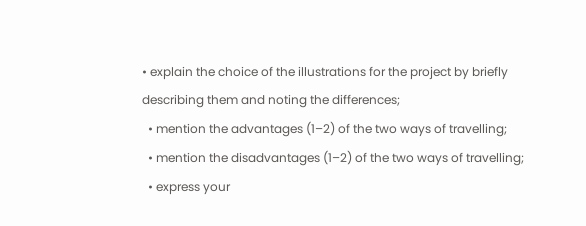• explain the choice of the illustrations for the project by briefly describing them and noting the differences;
  • mention the advantages (1–2) of the two ways of travelling;
  • mention the disadvantages (1–2) of the two ways of travelling;
  • express your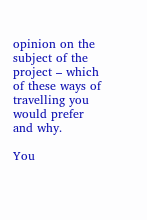opinion on the subject of the project – which of these ways of travelling you would prefer and why.

You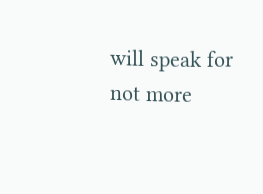will speak for not more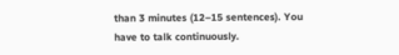than 3 minutes (12–15 sentences). You have to talk continuously.